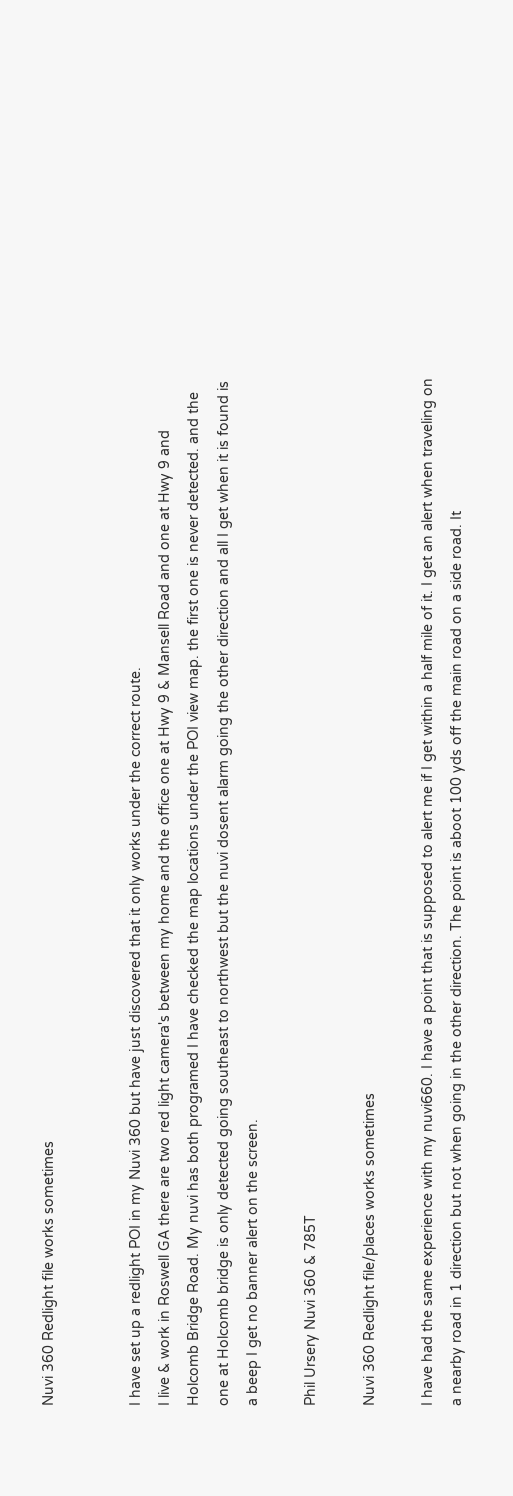Nuvi 360 Redlight file works sometimes


I have set up a redlight POI in my Nuvi 360 but have just discovered that it only works under the correct route.
I live & work in Roswell GA there are two red light camera's between my home and the office one at Hwy 9 & Mansell Road and one at Hwy 9 and Holcomb Bridge Road. My nuvi has both programed I have checked the map locations under the POI view map. the first one is never detected. and the one at Holcomb bridge is only detected going southeast to northwest but the nuvi dosent alarm going the other direction and all I get when it is found is a beep I get no banner alert on the screen.

Phil Ursery Nuvi 360 & 785T

Nuvi 360 Redlight file/places works sometimes

I have had the same experience with my nuvi660. I have a point that is supposed to alert me if I get within a half mile of it. I get an alert when traveling on a nearby road in 1 direction but not when going in the other direction. The point is aboot 100 yds off the main road on a side road. It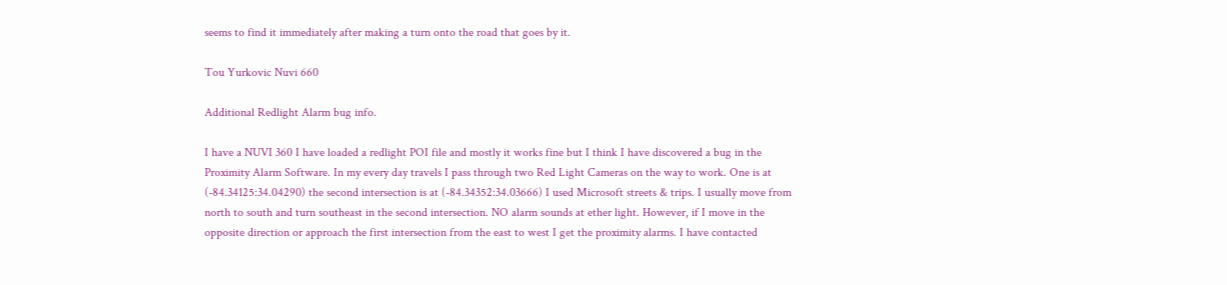seems to find it immediately after making a turn onto the road that goes by it.

Tou Yurkovic Nuvi 660

Additional Redlight Alarm bug info.

I have a NUVI 360 I have loaded a redlight POI file and mostly it works fine but I think I have discovered a bug in the Proximity Alarm Software. In my every day travels I pass through two Red Light Cameras on the way to work. One is at (-84.34125:34.04290) the second intersection is at (-84.34352:34.03666) I used Microsoft streets & trips. I usually move from north to south and turn southeast in the second intersection. NO alarm sounds at ether light. However, if I move in the opposite direction or approach the first intersection from the east to west I get the proximity alarms. I have contacted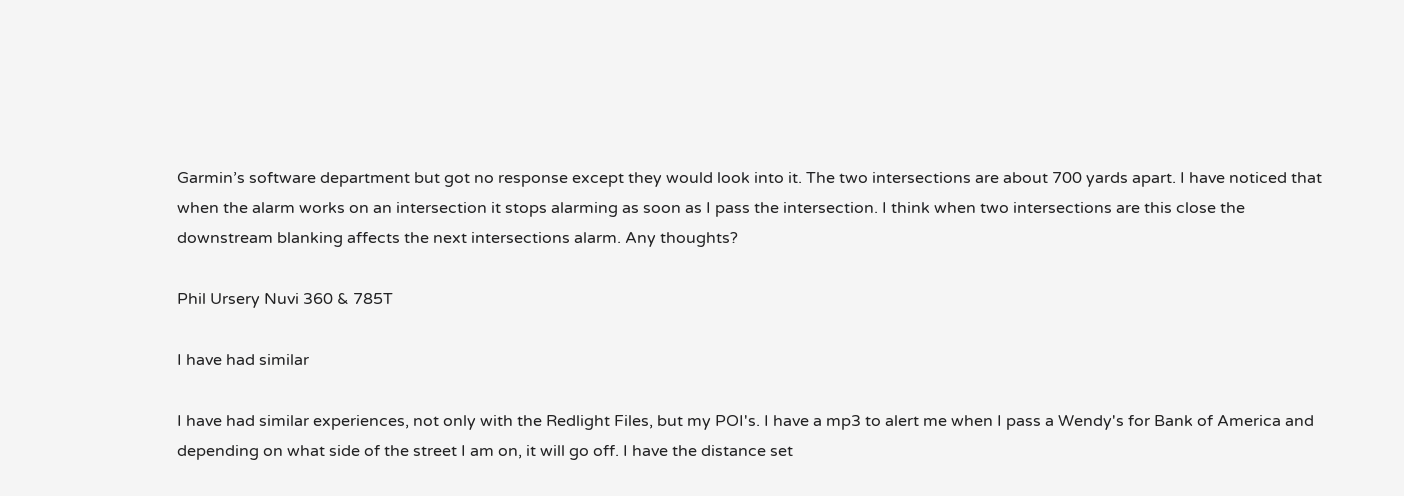Garmin’s software department but got no response except they would look into it. The two intersections are about 700 yards apart. I have noticed that when the alarm works on an intersection it stops alarming as soon as I pass the intersection. I think when two intersections are this close the downstream blanking affects the next intersections alarm. Any thoughts?

Phil Ursery Nuvi 360 & 785T

I have had similar

I have had similar experiences, not only with the Redlight Files, but my POI's. I have a mp3 to alert me when I pass a Wendy's for Bank of America and depending on what side of the street I am on, it will go off. I have the distance set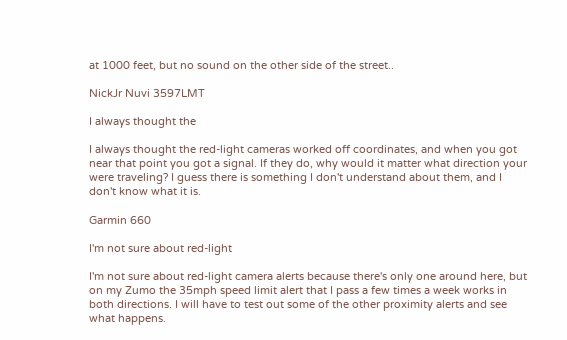at 1000 feet, but no sound on the other side of the street..

NickJr Nuvi 3597LMT

I always thought the

I always thought the red-light cameras worked off coordinates, and when you got near that point you got a signal. If they do, why would it matter what direction your were traveling? I guess there is something I don't understand about them, and I don't know what it is.

Garmin 660

I'm not sure about red-light

I'm not sure about red-light camera alerts because there's only one around here, but on my Zumo the 35mph speed limit alert that I pass a few times a week works in both directions. I will have to test out some of the other proximity alerts and see what happens.